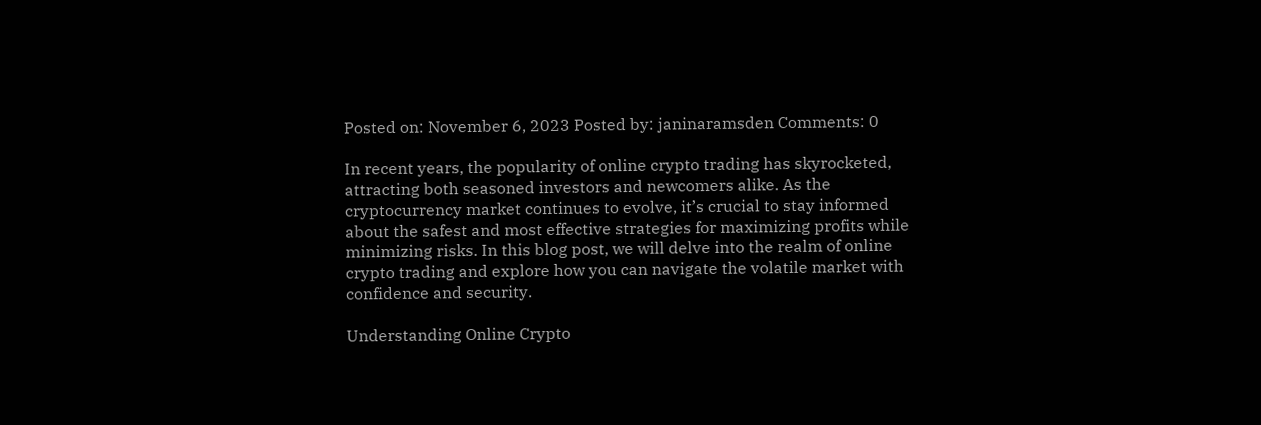Posted on: November 6, 2023 Posted by: janinaramsden Comments: 0

In recent years, the popularity of online crypto trading has skyrocketed, attracting both seasoned investors and newcomers alike. As the cryptocurrency market continues to evolve, it’s crucial to stay informed about the safest and most effective strategies for maximizing profits while minimizing risks. In this blog post, we will delve into the realm of online crypto trading and explore how you can navigate the volatile market with confidence and security.

Understanding Online Crypto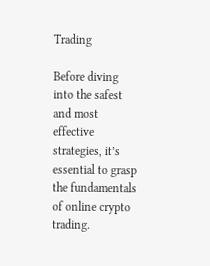Trading

Before diving into the safest and most effective strategies, it’s essential to grasp the fundamentals of online crypto trading.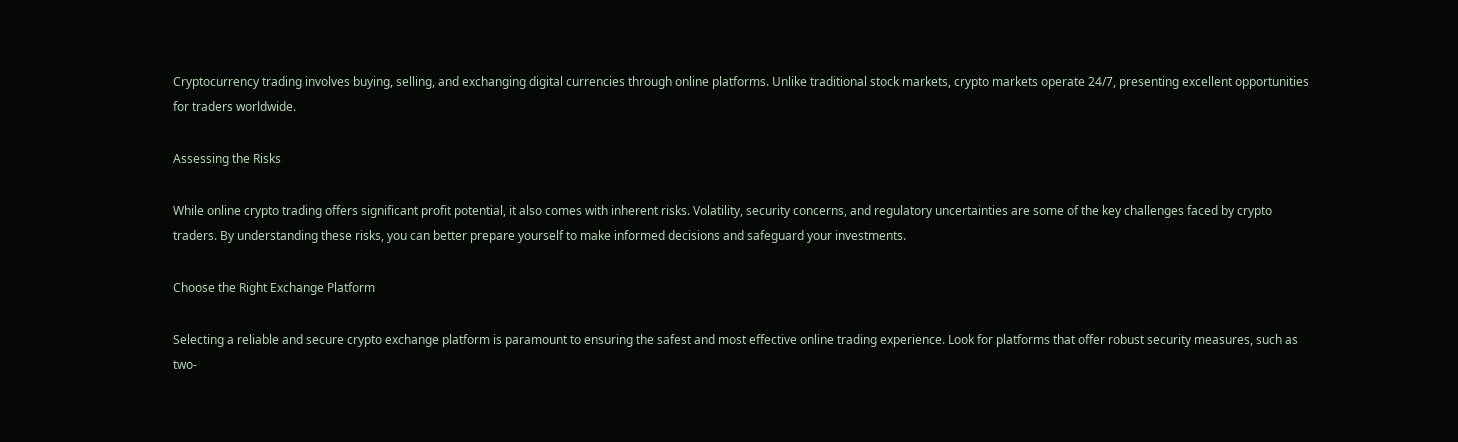Cryptocurrency trading involves buying, selling, and exchanging digital currencies through online platforms. Unlike traditional stock markets, crypto markets operate 24/7, presenting excellent opportunities for traders worldwide.

Assessing the Risks

While online crypto trading offers significant profit potential, it also comes with inherent risks. Volatility, security concerns, and regulatory uncertainties are some of the key challenges faced by crypto traders. By understanding these risks, you can better prepare yourself to make informed decisions and safeguard your investments.

Choose the Right Exchange Platform

Selecting a reliable and secure crypto exchange platform is paramount to ensuring the safest and most effective online trading experience. Look for platforms that offer robust security measures, such as two-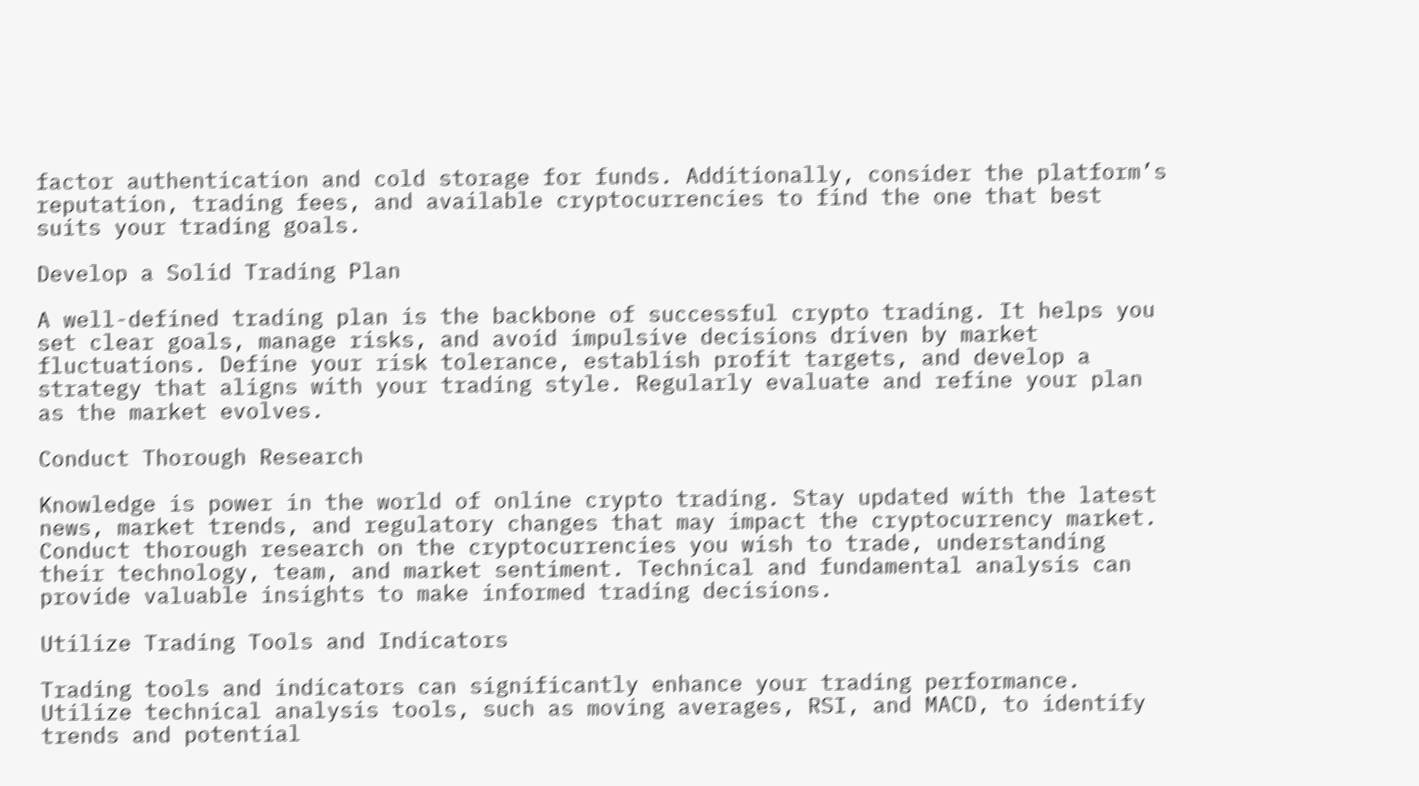factor authentication and cold storage for funds. Additionally, consider the platform’s reputation, trading fees, and available cryptocurrencies to find the one that best suits your trading goals.

Develop a Solid Trading Plan

A well-defined trading plan is the backbone of successful crypto trading. It helps you set clear goals, manage risks, and avoid impulsive decisions driven by market fluctuations. Define your risk tolerance, establish profit targets, and develop a strategy that aligns with your trading style. Regularly evaluate and refine your plan as the market evolves.

Conduct Thorough Research

Knowledge is power in the world of online crypto trading. Stay updated with the latest news, market trends, and regulatory changes that may impact the cryptocurrency market. Conduct thorough research on the cryptocurrencies you wish to trade, understanding their technology, team, and market sentiment. Technical and fundamental analysis can provide valuable insights to make informed trading decisions.

Utilize Trading Tools and Indicators

Trading tools and indicators can significantly enhance your trading performance. Utilize technical analysis tools, such as moving averages, RSI, and MACD, to identify trends and potential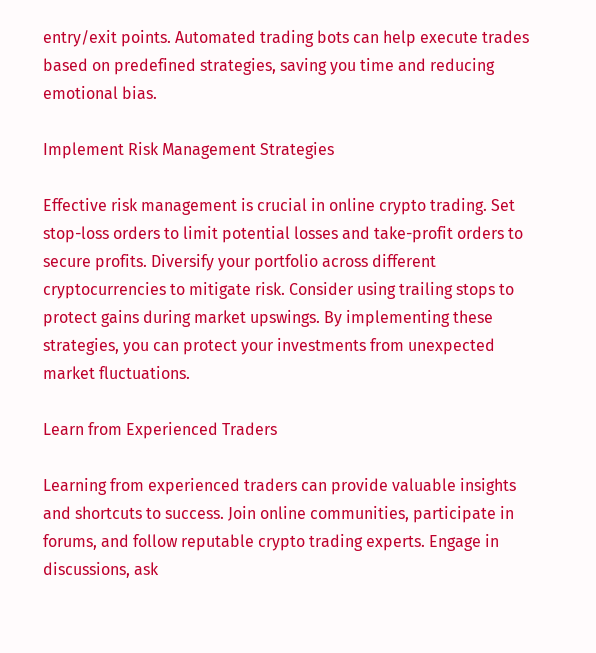entry/exit points. Automated trading bots can help execute trades based on predefined strategies, saving you time and reducing emotional bias.

Implement Risk Management Strategies

Effective risk management is crucial in online crypto trading. Set stop-loss orders to limit potential losses and take-profit orders to secure profits. Diversify your portfolio across different cryptocurrencies to mitigate risk. Consider using trailing stops to protect gains during market upswings. By implementing these strategies, you can protect your investments from unexpected market fluctuations.

Learn from Experienced Traders

Learning from experienced traders can provide valuable insights and shortcuts to success. Join online communities, participate in forums, and follow reputable crypto trading experts. Engage in discussions, ask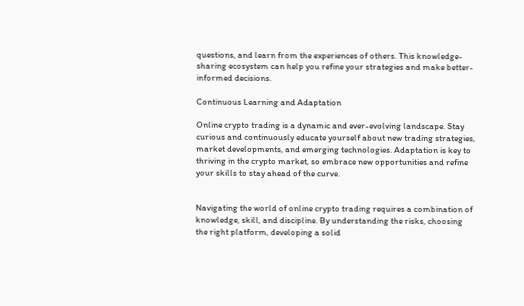questions, and learn from the experiences of others. This knowledge-sharing ecosystem can help you refine your strategies and make better-informed decisions.

Continuous Learning and Adaptation

Online crypto trading is a dynamic and ever-evolving landscape. Stay curious and continuously educate yourself about new trading strategies, market developments, and emerging technologies. Adaptation is key to thriving in the crypto market, so embrace new opportunities and refine your skills to stay ahead of the curve.


Navigating the world of online crypto trading requires a combination of knowledge, skill, and discipline. By understanding the risks, choosing the right platform, developing a solid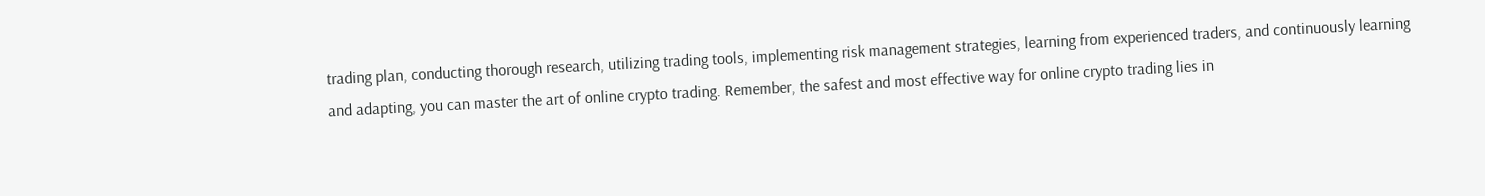trading plan, conducting thorough research, utilizing trading tools, implementing risk management strategies, learning from experienced traders, and continuously learning and adapting, you can master the art of online crypto trading. Remember, the safest and most effective way for online crypto trading lies in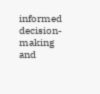informed decision-making and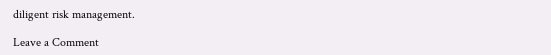diligent risk management.

Leave a Comment